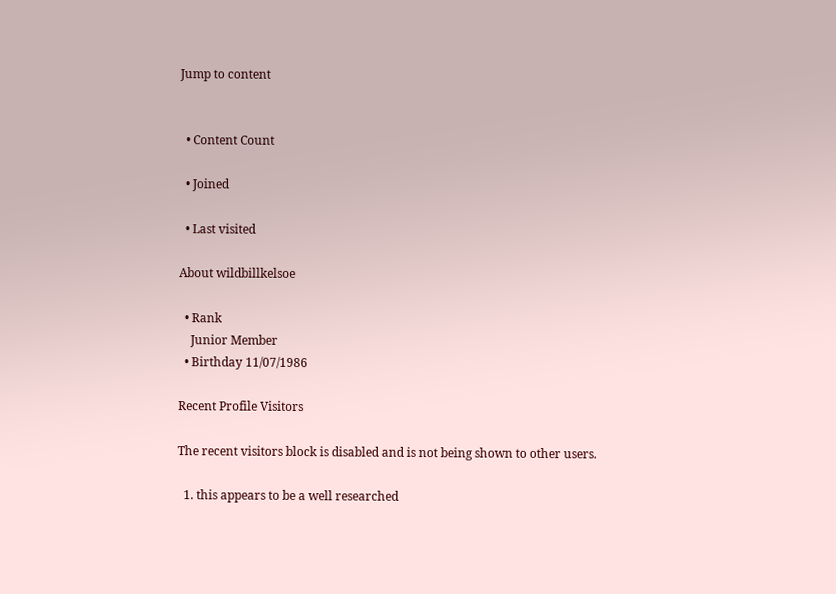Jump to content


  • Content Count

  • Joined

  • Last visited

About wildbillkelsoe

  • Rank
    Junior Member
  • Birthday 11/07/1986

Recent Profile Visitors

The recent visitors block is disabled and is not being shown to other users.

  1. this appears to be a well researched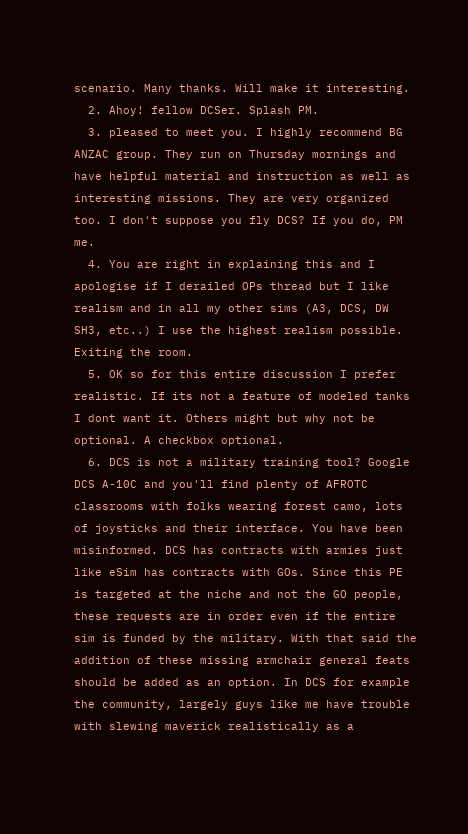scenario. Many thanks. Will make it interesting.
  2. Ahoy! fellow DCSer. Splash PM.
  3. pleased to meet you. I highly recommend BG ANZAC group. They run on Thursday mornings and have helpful material and instruction as well as interesting missions. They are very organized too. I don't suppose you fly DCS? If you do, PM me.
  4. You are right in explaining this and I apologise if I derailed OPs thread but I like realism and in all my other sims (A3, DCS, DW SH3, etc..) I use the highest realism possible. Exiting the room.
  5. OK so for this entire discussion I prefer realistic. If its not a feature of modeled tanks I dont want it. Others might but why not be optional. A checkbox optional.
  6. DCS is not a military training tool? Google DCS A-10C and you'll find plenty of AFROTC classrooms with folks wearing forest camo, lots of joysticks and their interface. You have been misinformed. DCS has contracts with armies just like eSim has contracts with GOs. Since this PE is targeted at the niche and not the GO people, these requests are in order even if the entire sim is funded by the military. With that said the addition of these missing armchair general feats should be added as an option. In DCS for example the community, largely guys like me have trouble with slewing maverick realistically as a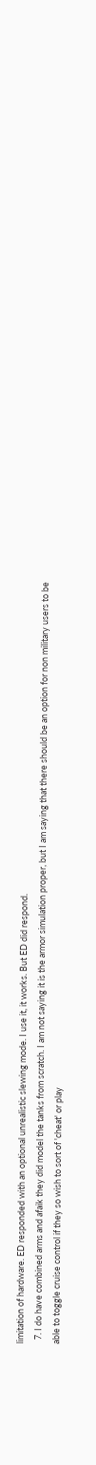limitation of hardware. ED responded with an optional unrealistic slewing mode. I use it, it works. But ED did respond.
  7. I do have combined arms and afaik they did model the tanks from scratch. I am not saying it is the armor simulation proper, but I am saying that there should be an option for non military users to be able to toggle cruise control if they so wish to sort of 'cheat' or play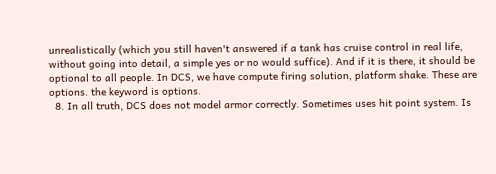unrealistically (which you still haven't answered if a tank has cruise control in real life, without going into detail, a simple yes or no would suffice). And if it is there, it should be optional to all people. In DCS, we have compute firing solution, platform shake. These are options. the keyword is options.
  8. In all truth, DCS does not model armor correctly. Sometimes uses hit point system. Is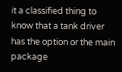it a classified thing to know that a tank driver has the option or the main package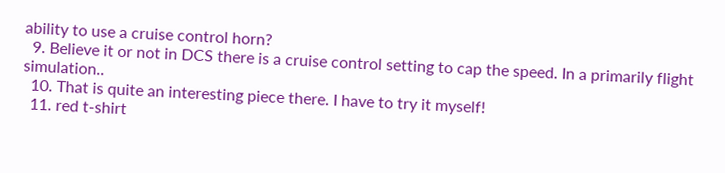ability to use a cruise control horn?
  9. Believe it or not in DCS there is a cruise control setting to cap the speed. In a primarily flight simulation..
  10. That is quite an interesting piece there. I have to try it myself!
  11. red t-shirt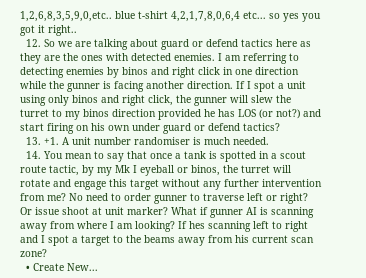1,2,6,8,3,5,9,0,etc.. blue t-shirt 4,2,1,7,8,0,6,4 etc... so yes you got it right..
  12. So we are talking about guard or defend tactics here as they are the ones with detected enemies. I am referring to detecting enemies by binos and right click in one direction while the gunner is facing another direction. If I spot a unit using only binos and right click, the gunner will slew the turret to my binos direction provided he has LOS (or not?) and start firing on his own under guard or defend tactics?
  13. +1. A unit number randomiser is much needed.
  14. You mean to say that once a tank is spotted in a scout route tactic, by my Mk I eyeball or binos, the turret will rotate and engage this target without any further intervention from me? No need to order gunner to traverse left or right? Or issue shoot at unit marker? What if gunner AI is scanning away from where I am looking? If hes scanning left to right and I spot a target to the beams away from his current scan zone?
  • Create New...